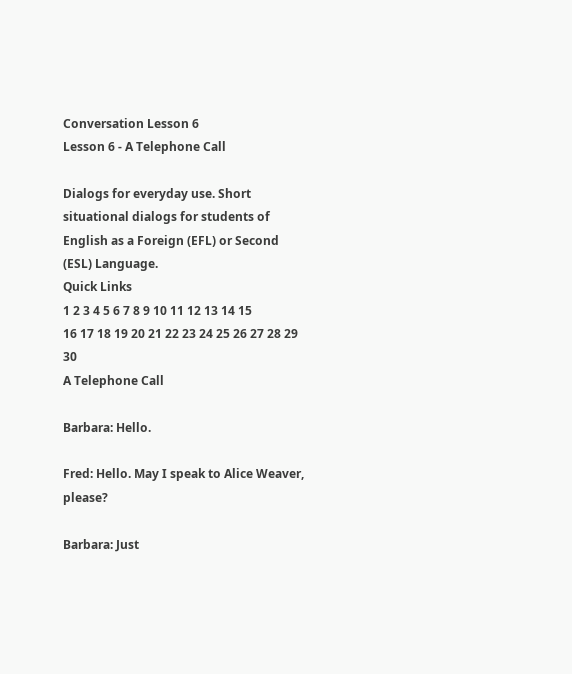Conversation Lesson 6
Lesson 6 - A Telephone Call

Dialogs for everyday use. Short situational dialogs for students of English as a Foreign (EFL) or Second (ESL) Language.
Quick Links
1 2 3 4 5 6 7 8 9 10 11 12 13 14 15
16 17 18 19 20 21 22 23 24 25 26 27 28 29 30
A Telephone Call

Barbara: Hello.

Fred: Hello. May I speak to Alice Weaver, please?

Barbara: Just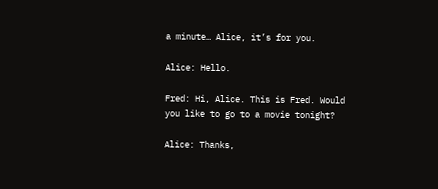a minute… Alice, it’s for you.

Alice: Hello.

Fred: Hi, Alice. This is Fred. Would you like to go to a movie tonight?

Alice: Thanks,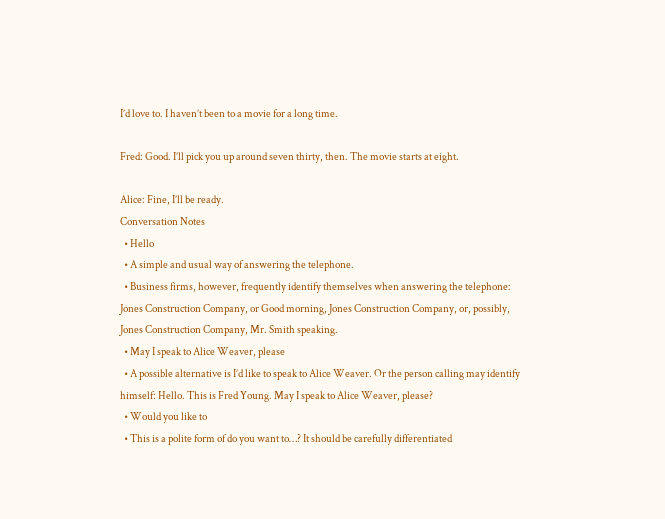I’d love to. I haven’t been to a movie for a long time.

Fred: Good. I’ll pick you up around seven thirty, then. The movie starts at eight.

Alice: Fine, I’ll be ready.
Conversation Notes
  • Hello
  • A simple and usual way of answering the telephone.
  • Business firms, however, frequently identify themselves when answering the telephone: Jones Construction Company, or Good morning, Jones Construction Company, or, possibly, Jones Construction Company, Mr. Smith speaking.
  • May I speak to Alice Weaver, please
  • A possible alternative is I’d like to speak to Alice Weaver. Or the person calling may identify himself: Hello. This is Fred Young. May I speak to Alice Weaver, please?
  • Would you like to
  • This is a polite form of do you want to…? It should be carefully differentiated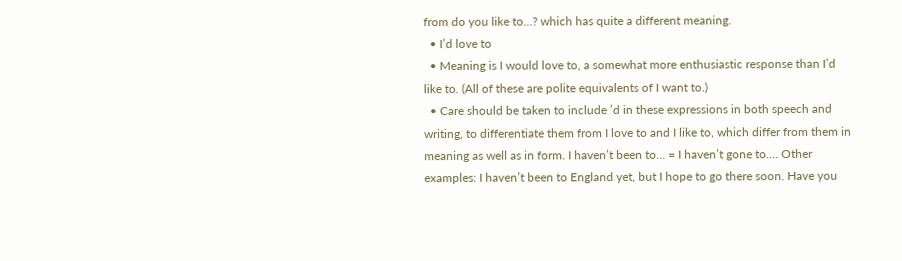from do you like to…? which has quite a different meaning.
  • I’d love to
  • Meaning is I would love to, a somewhat more enthusiastic response than I’d like to. (All of these are polite equivalents of I want to.)
  • Care should be taken to include ’d in these expressions in both speech and writing, to differentiate them from I love to and I like to, which differ from them in meaning as well as in form. I haven’t been to… = I haven’t gone to…. Other examples: I haven’t been to England yet, but I hope to go there soon. Have you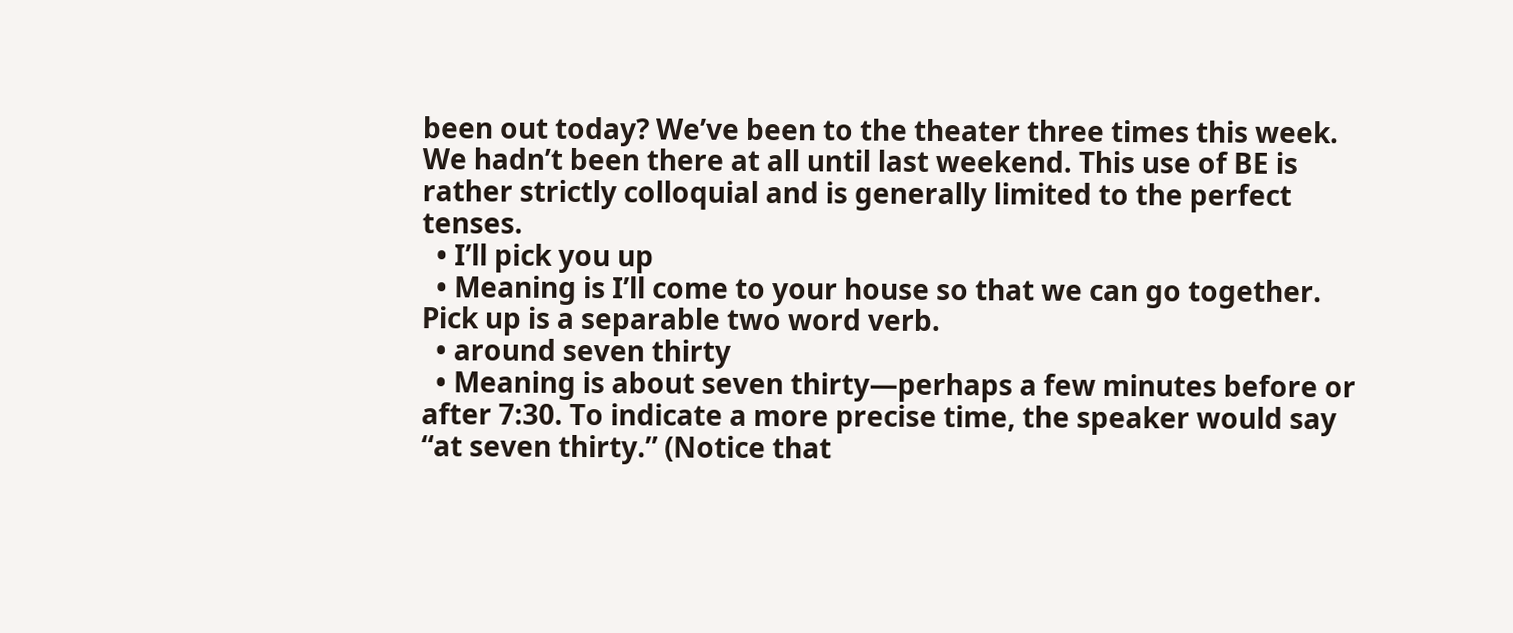been out today? We’ve been to the theater three times this week. We hadn’t been there at all until last weekend. This use of BE is rather strictly colloquial and is generally limited to the perfect tenses.
  • I’ll pick you up
  • Meaning is I’ll come to your house so that we can go together. Pick up is a separable two word verb.
  • around seven thirty
  • Meaning is about seven thirty—perhaps a few minutes before or after 7:30. To indicate a more precise time, the speaker would say “at seven thirty.” (Notice that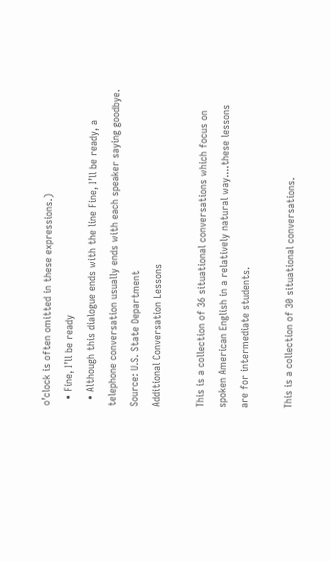o’clock is often omitted in these expressions.)
  • Fine, I’ll be ready
  • Although this dialogue ends with the line Fine, I’ll be ready, a telephone conversation usually ends with each speaker saying goodbye.
Source: U.S. State Department
Additional Conversation Lessons

This is a collection of 36 situational conversations which focus on spoken American English in a relatively natural way....these lessons are for intermediate students.

This is a collection of 30 situational conversations.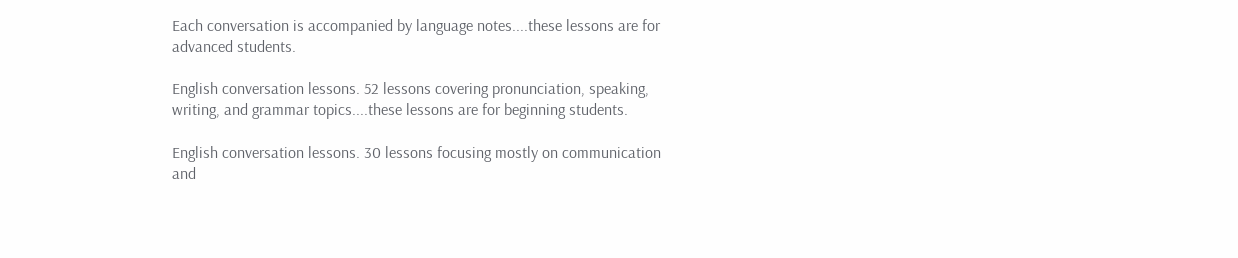Each conversation is accompanied by language notes....these lessons are for advanced students.

English conversation lessons. 52 lessons covering pronunciation, speaking, writing, and grammar topics....these lessons are for beginning students.

English conversation lessons. 30 lessons focusing mostly on communication and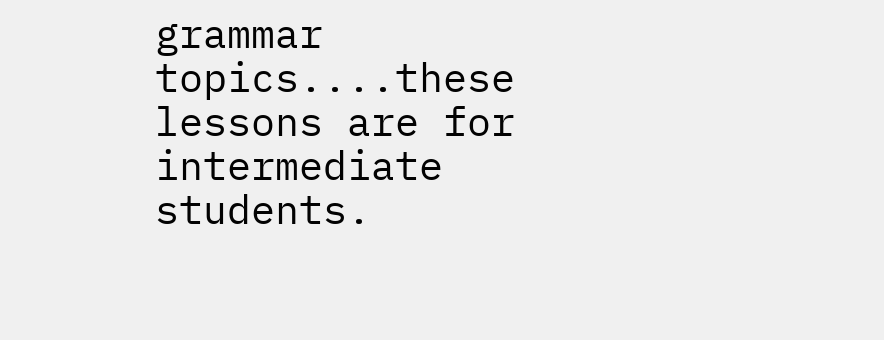grammar topics....these lessons are for intermediate students.